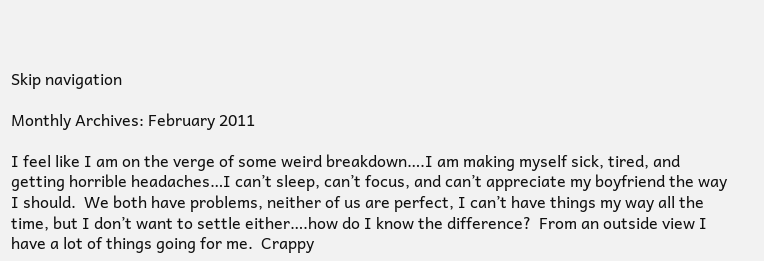Skip navigation

Monthly Archives: February 2011

I feel like I am on the verge of some weird breakdown….I am making myself sick, tired, and getting horrible headaches…I can’t sleep, can’t focus, and can’t appreciate my boyfriend the way I should.  We both have problems, neither of us are perfect, I can’t have things my way all the time, but I don’t want to settle either….how do I know the difference?  From an outside view I have a lot of things going for me.  Crappy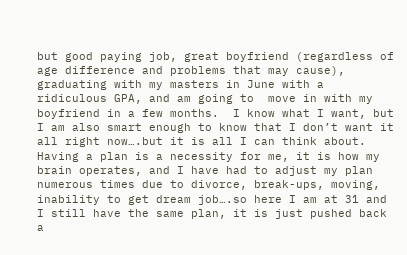but good paying job, great boyfriend (regardless of age difference and problems that may cause), graduating with my masters in June with a ridiculous GPA, and am going to  move in with my boyfriend in a few months.  I know what I want, but I am also smart enough to know that I don’t want it all right now….but it is all I can think about.  Having a plan is a necessity for me, it is how my brain operates, and I have had to adjust my plan numerous times due to divorce, break-ups, moving, inability to get dream job….so here I am at 31 and I still have the same plan, it is just pushed back a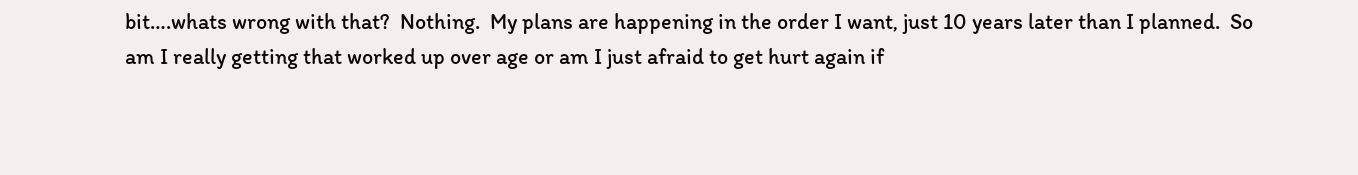bit….whats wrong with that?  Nothing.  My plans are happening in the order I want, just 10 years later than I planned.  So am I really getting that worked up over age or am I just afraid to get hurt again if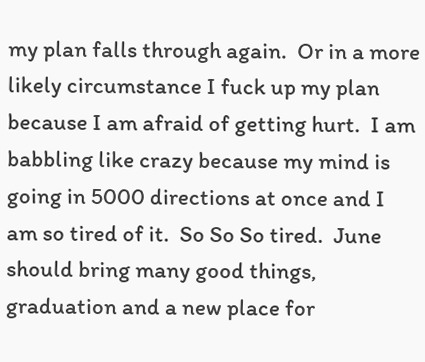my plan falls through again.  Or in a more likely circumstance I fuck up my plan because I am afraid of getting hurt.  I am babbling like crazy because my mind is going in 5000 directions at once and I am so tired of it.  So So So tired.  June should bring many good things, graduation and a new place for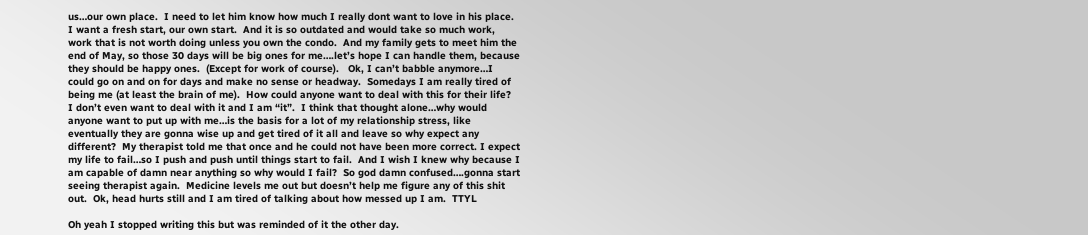us…our own place.  I need to let him know how much I really dont want to love in his place.  I want a fresh start, our own start.  And it is so outdated and would take so much work, work that is not worth doing unless you own the condo.  And my family gets to meet him the end of May, so those 30 days will be big ones for me….let’s hope I can handle them, because they should be happy ones.  (Except for work of course).   Ok, I can’t babble anymore…I could go on and on for days and make no sense or headway.  Somedays I am really tired of being me (at least the brain of me).  How could anyone want to deal with this for their life?  I don’t even want to deal with it and I am “it”.  I think that thought alone…why would anyone want to put up with me…is the basis for a lot of my relationship stress, like eventually they are gonna wise up and get tired of it all and leave so why expect any different?  My therapist told me that once and he could not have been more correct. I expect my life to fail…so I push and push until things start to fail.  And I wish I knew why because I am capable of damn near anything so why would I fail?  So god damn confused….gonna start seeing therapist again.  Medicine levels me out but doesn’t help me figure any of this shit out.  Ok, head hurts still and I am tired of talking about how messed up I am.  TTYL

Oh yeah I stopped writing this but was reminded of it the other day.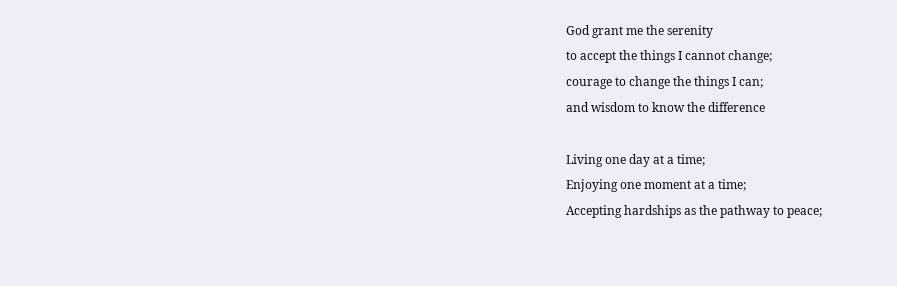God grant me the serenity
to accept the things I cannot change;
courage to change the things I can;
and wisdom to know the difference

Living one day at a time;
Enjoying one moment at a time;
Accepting hardships as the pathway to peace;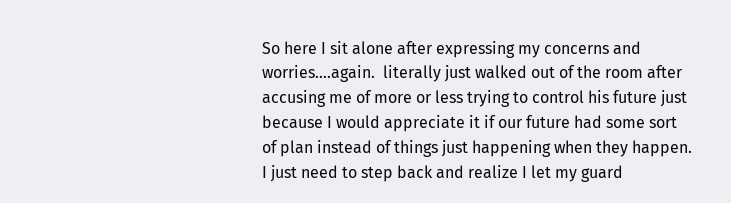So here I sit alone after expressing my concerns and worries….again.  literally just walked out of the room after accusing me of more or less trying to control his future just because I would appreciate it if our future had some sort of plan instead of things just happening when they happen.  I just need to step back and realize I let my guard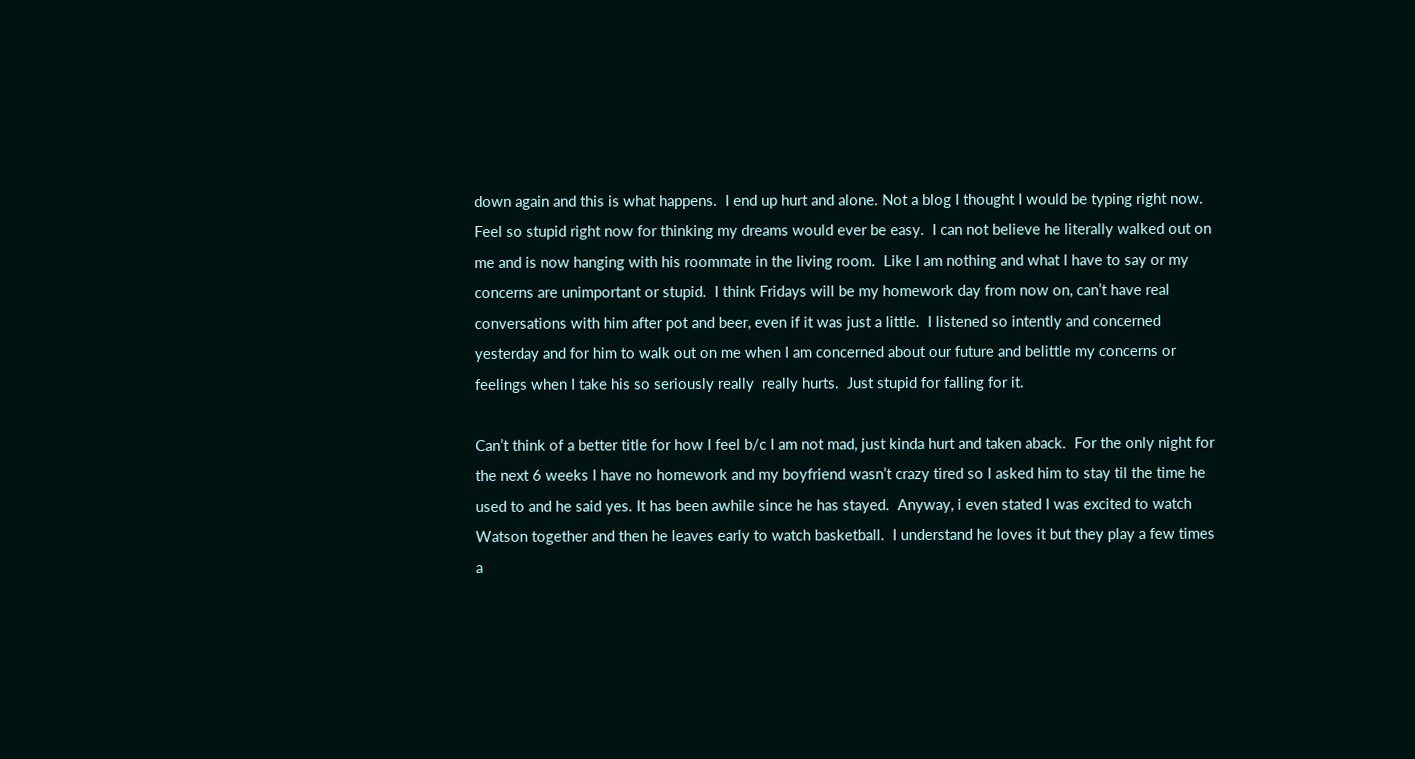down again and this is what happens.  I end up hurt and alone. Not a blog I thought I would be typing right now. Feel so stupid right now for thinking my dreams would ever be easy.  I can not believe he literally walked out on me and is now hanging with his roommate in the living room.  Like I am nothing and what I have to say or my concerns are unimportant or stupid.  I think Fridays will be my homework day from now on, can’t have real conversations with him after pot and beer, even if it was just a little.  I listened so intently and concerned yesterday and for him to walk out on me when I am concerned about our future and belittle my concerns or feelings when I take his so seriously really  really hurts.  Just stupid for falling for it.

Can’t think of a better title for how I feel b/c I am not mad, just kinda hurt and taken aback.  For the only night for the next 6 weeks I have no homework and my boyfriend wasn’t crazy tired so I asked him to stay til the time he used to and he said yes. It has been awhile since he has stayed.  Anyway, i even stated I was excited to watch Watson together and then he leaves early to watch basketball.  I understand he loves it but they play a few times a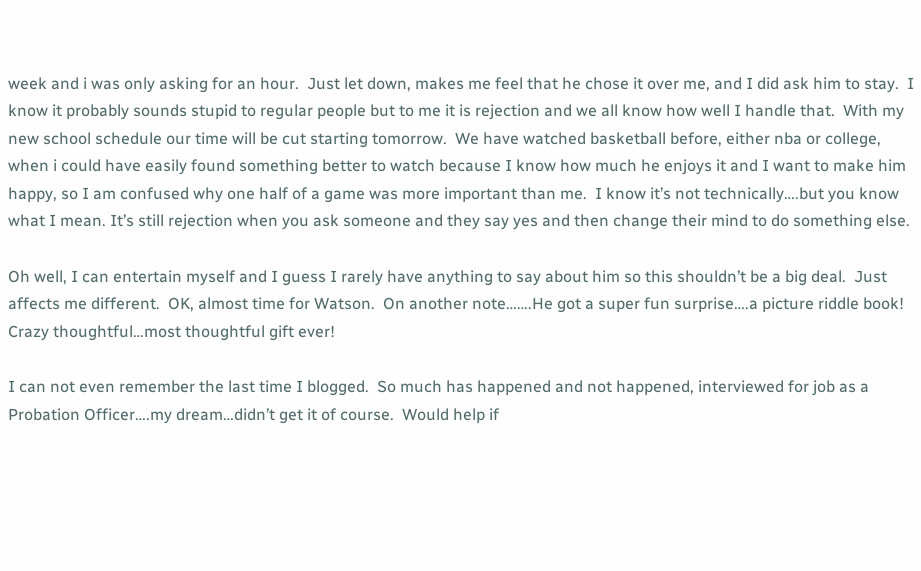week and i was only asking for an hour.  Just let down, makes me feel that he chose it over me, and I did ask him to stay.  I know it probably sounds stupid to regular people but to me it is rejection and we all know how well I handle that.  With my new school schedule our time will be cut starting tomorrow.  We have watched basketball before, either nba or college, when i could have easily found something better to watch because I know how much he enjoys it and I want to make him happy, so I am confused why one half of a game was more important than me.  I know it’s not technically….but you know what I mean. It’s still rejection when you ask someone and they say yes and then change their mind to do something else.

Oh well, I can entertain myself and I guess I rarely have anything to say about him so this shouldn’t be a big deal.  Just affects me different.  OK, almost time for Watson.  On another note…….He got a super fun surprise….a picture riddle book!   Crazy thoughtful…most thoughtful gift ever!

I can not even remember the last time I blogged.  So much has happened and not happened, interviewed for job as a Probation Officer….my dream…didn’t get it of course.  Would help if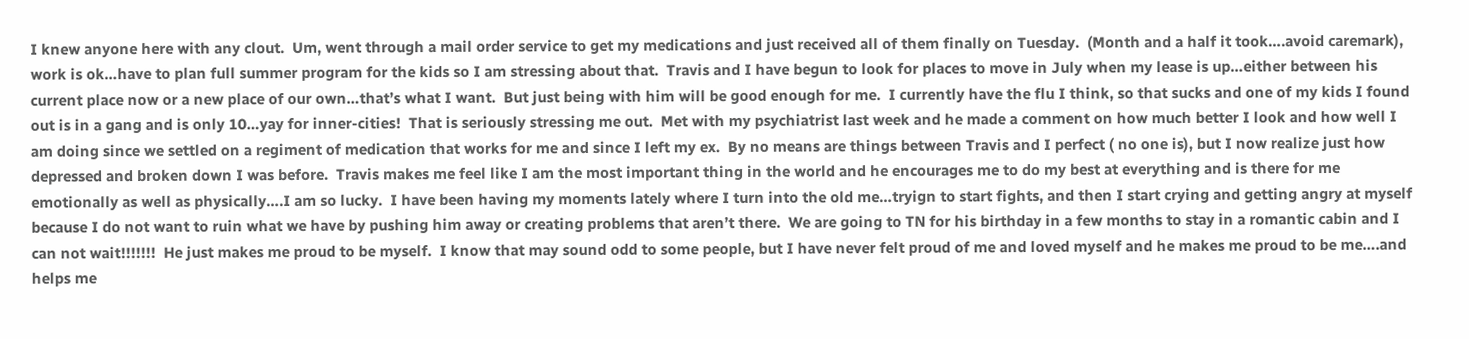I knew anyone here with any clout.  Um, went through a mail order service to get my medications and just received all of them finally on Tuesday.  (Month and a half it took….avoid caremark), work is ok…have to plan full summer program for the kids so I am stressing about that.  Travis and I have begun to look for places to move in July when my lease is up…either between his current place now or a new place of our own…that’s what I want.  But just being with him will be good enough for me.  I currently have the flu I think, so that sucks and one of my kids I found out is in a gang and is only 10…yay for inner-cities!  That is seriously stressing me out.  Met with my psychiatrist last week and he made a comment on how much better I look and how well I am doing since we settled on a regiment of medication that works for me and since I left my ex.  By no means are things between Travis and I perfect ( no one is), but I now realize just how depressed and broken down I was before.  Travis makes me feel like I am the most important thing in the world and he encourages me to do my best at everything and is there for me emotionally as well as physically….I am so lucky.  I have been having my moments lately where I turn into the old me…tryign to start fights, and then I start crying and getting angry at myself because I do not want to ruin what we have by pushing him away or creating problems that aren’t there.  We are going to TN for his birthday in a few months to stay in a romantic cabin and I can not wait!!!!!!!  He just makes me proud to be myself.  I know that may sound odd to some people, but I have never felt proud of me and loved myself and he makes me proud to be me….and helps me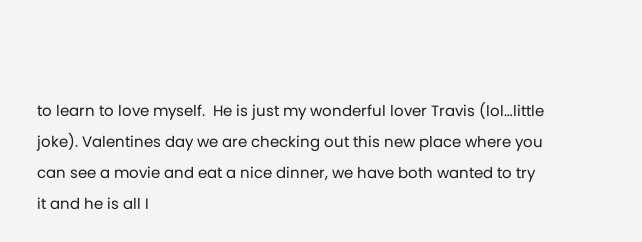to learn to love myself.  He is just my wonderful lover Travis (lol…little joke). Valentines day we are checking out this new place where you can see a movie and eat a nice dinner, we have both wanted to try it and he is all I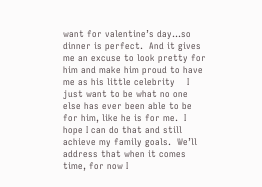want for valentine’s day…so dinner is perfect.  And it gives me an excuse to look pretty for him and make him proud to have me as his little celebrity    I just want to be what no one else has ever been able to be for him, like he is for me.  I hope I can do that and still achieve my family goals.  We’ll address that when it comes time, for now I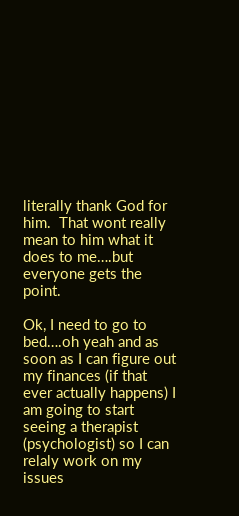literally thank God for him.  That wont really mean to him what it does to me….but everyone gets the point.

Ok, I need to go to bed….oh yeah and as soon as I can figure out my finances (if that ever actually happens) I am going to start seeing a therapist (psychologist) so I can relaly work on my issues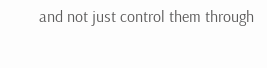and not just control them through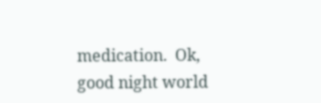medication.  Ok, good night world